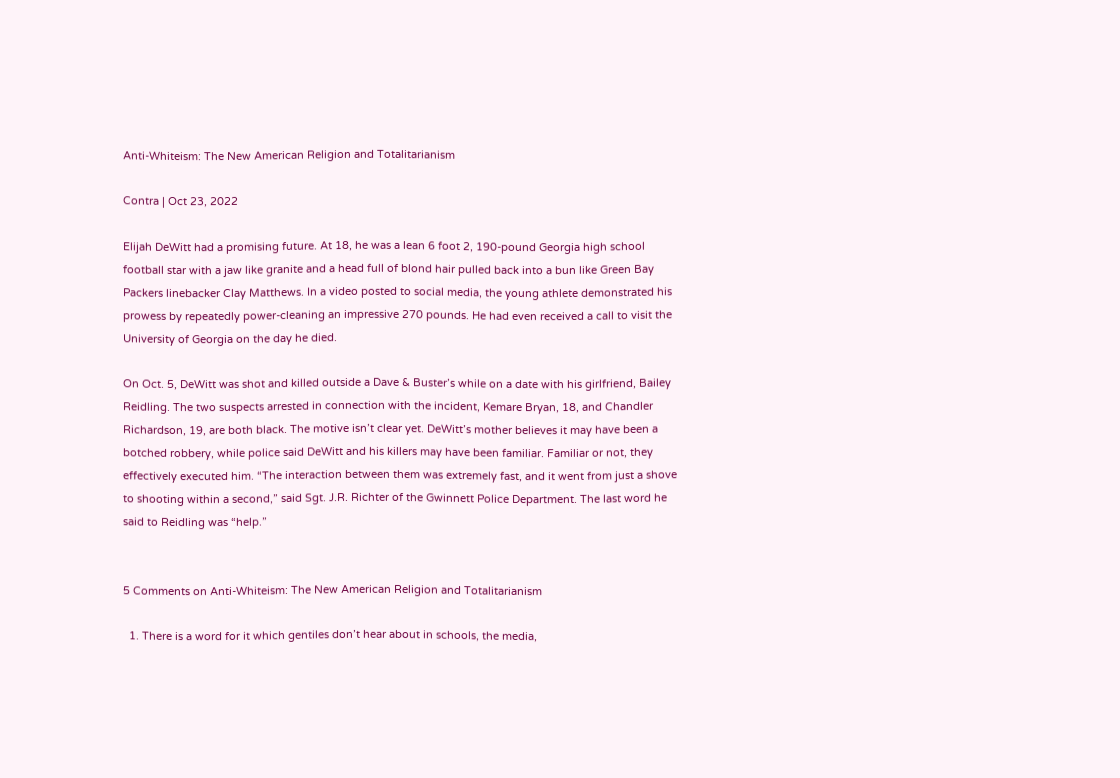Anti-Whiteism: The New American Religion and Totalitarianism

Contra | Oct 23, 2022

Elijah DeWitt had a promising future. At 18, he was a lean 6 foot 2, 190-pound Georgia high school football star with a jaw like granite and a head full of blond hair pulled back into a bun like Green Bay Packers linebacker Clay Matthews. In a video posted to social media, the young athlete demonstrated his prowess by repeatedly power-cleaning an impressive 270 pounds. He had even received a call to visit the University of Georgia on the day he died.

On Oct. 5, DeWitt was shot and killed outside a Dave & Buster’s while on a date with his girlfriend, Bailey Reidling. The two suspects arrested in connection with the incident, Kemare Bryan, 18, and Chandler Richardson, 19, are both black. The motive isn’t clear yet. DeWitt’s mother believes it may have been a botched robbery, while police said DeWitt and his killers may have been familiar. Familiar or not, they effectively executed him. “The interaction between them was extremely fast, and it went from just a shove to shooting within a second,” said Sgt. J.R. Richter of the Gwinnett Police Department. The last word he said to Reidling was “help.”


5 Comments on Anti-Whiteism: The New American Religion and Totalitarianism

  1. There is a word for it which gentiles don’t hear about in schools, the media,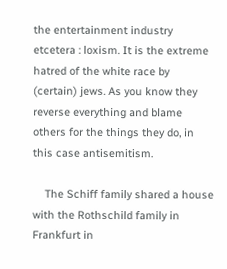the entertainment industry etcetera : loxism. It is the extreme hatred of the white race by (certain) jews. As you know they reverse everything and blame others for the things they do, in this case antisemitism.

    The Schiff family shared a house with the Rothschild family in Frankfurt in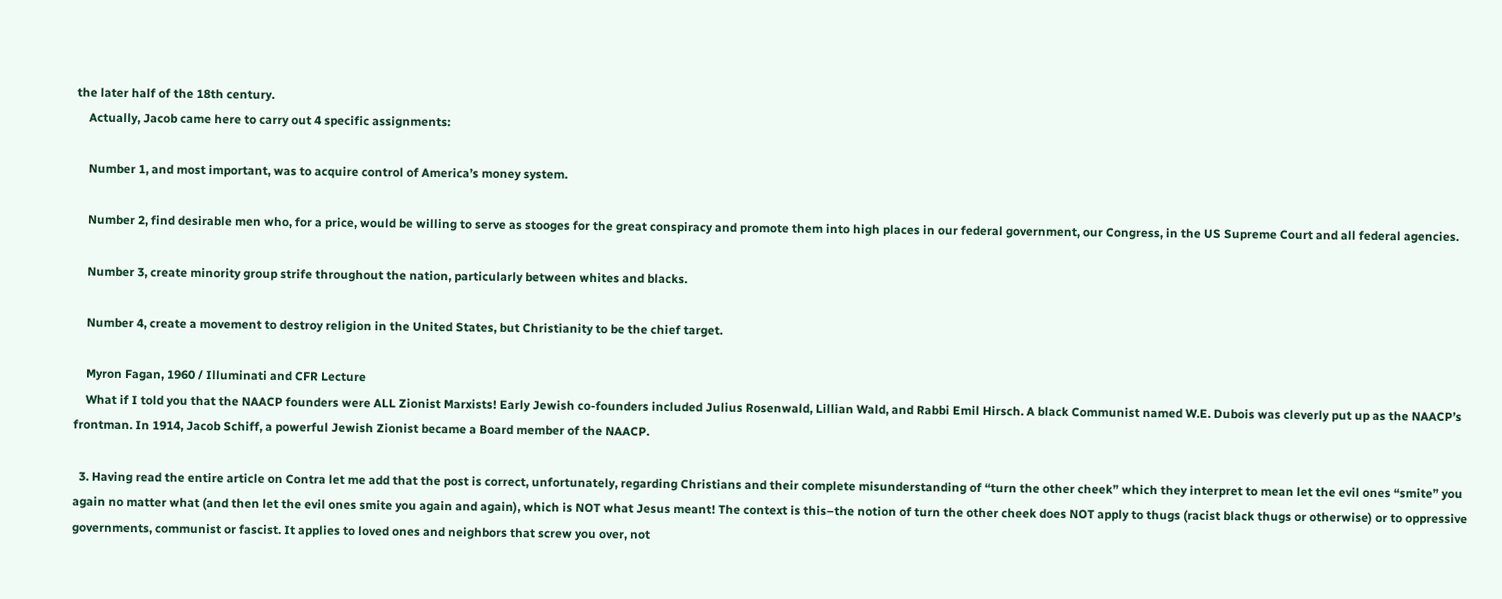the later half of the 18th century.
    Actually, Jacob came here to carry out 4 specific assignments:

    Number 1, and most important, was to acquire control of America’s money system.

    Number 2, find desirable men who, for a price, would be willing to serve as stooges for the great conspiracy and promote them into high places in our federal government, our Congress, in the US Supreme Court and all federal agencies.

    Number 3, create minority group strife throughout the nation, particularly between whites and blacks.

    Number 4, create a movement to destroy religion in the United States, but Christianity to be the chief target.

    Myron Fagan, 1960 / Illuminati and CFR Lecture
    What if I told you that the NAACP founders were ALL Zionist Marxists! Early Jewish co-founders included Julius Rosenwald, Lillian Wald, and Rabbi Emil Hirsch. A black Communist named W.E. Dubois was cleverly put up as the NAACP’s frontman. In 1914, Jacob Schiff, a powerful Jewish Zionist became a Board member of the NAACP.

  3. Having read the entire article on Contra let me add that the post is correct, unfortunately, regarding Christians and their complete misunderstanding of “turn the other cheek” which they interpret to mean let the evil ones “smite” you again no matter what (and then let the evil ones smite you again and again), which is NOT what Jesus meant! The context is this–the notion of turn the other cheek does NOT apply to thugs (racist black thugs or otherwise) or to oppressive governments, communist or fascist. It applies to loved ones and neighbors that screw you over, not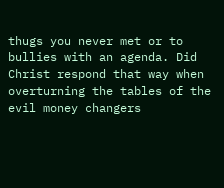thugs you never met or to bullies with an agenda. Did Christ respond that way when overturning the tables of the evil money changers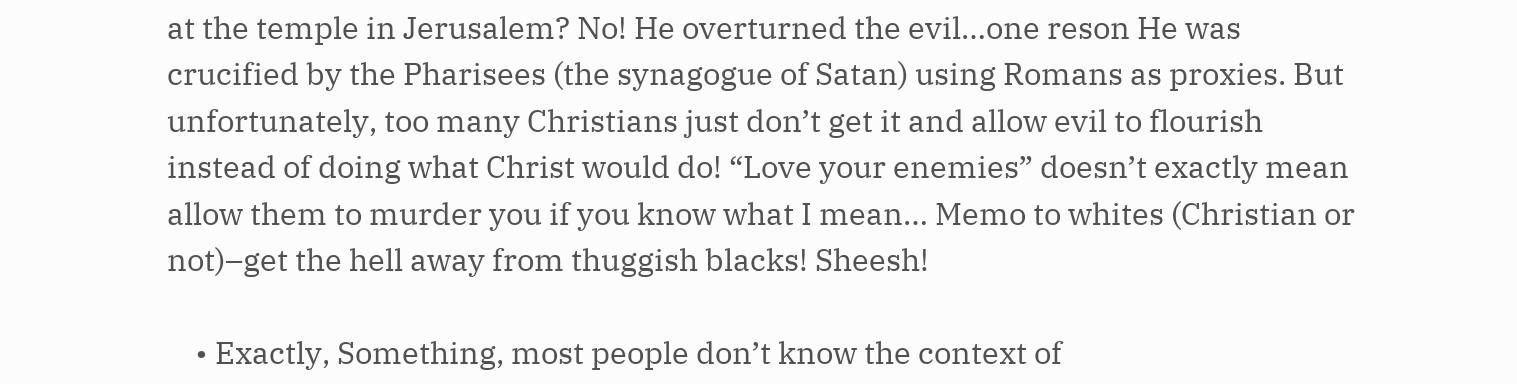at the temple in Jerusalem? No! He overturned the evil…one reson He was crucified by the Pharisees (the synagogue of Satan) using Romans as proxies. But unfortunately, too many Christians just don’t get it and allow evil to flourish instead of doing what Christ would do! “Love your enemies” doesn’t exactly mean allow them to murder you if you know what I mean… Memo to whites (Christian or not)–get the hell away from thuggish blacks! Sheesh!

    • Exactly, Something, most people don’t know the context of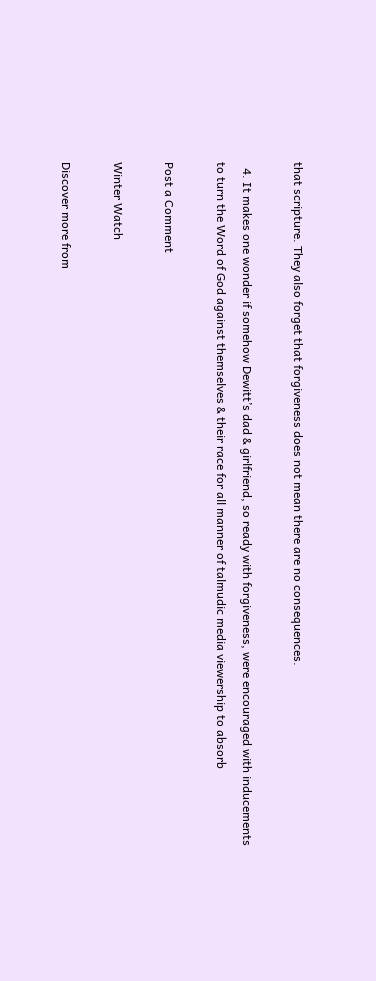that scripture. They also forget that forgiveness does not mean there are no consequences.

  4. It makes one wonder if somehow Dewitt’s dad & girlfriend, so ready with forgiveness, were encouraged with inducements to turn the Word of God against themselves & their race for all manner of talmudic media viewership to absorb

Post a Comment

Winter Watch

Discover more from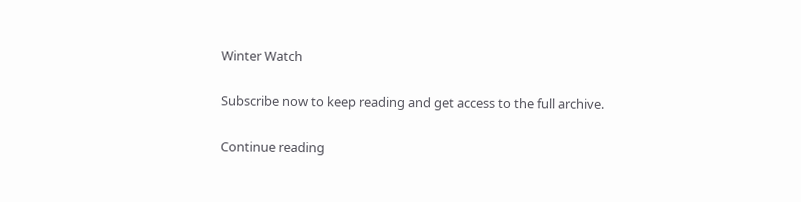Winter Watch

Subscribe now to keep reading and get access to the full archive.

Continue reading